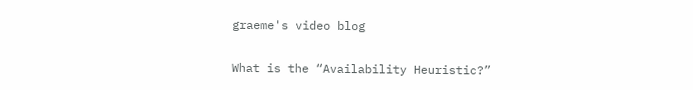graeme's video blog

What is the “Availability Heuristic?”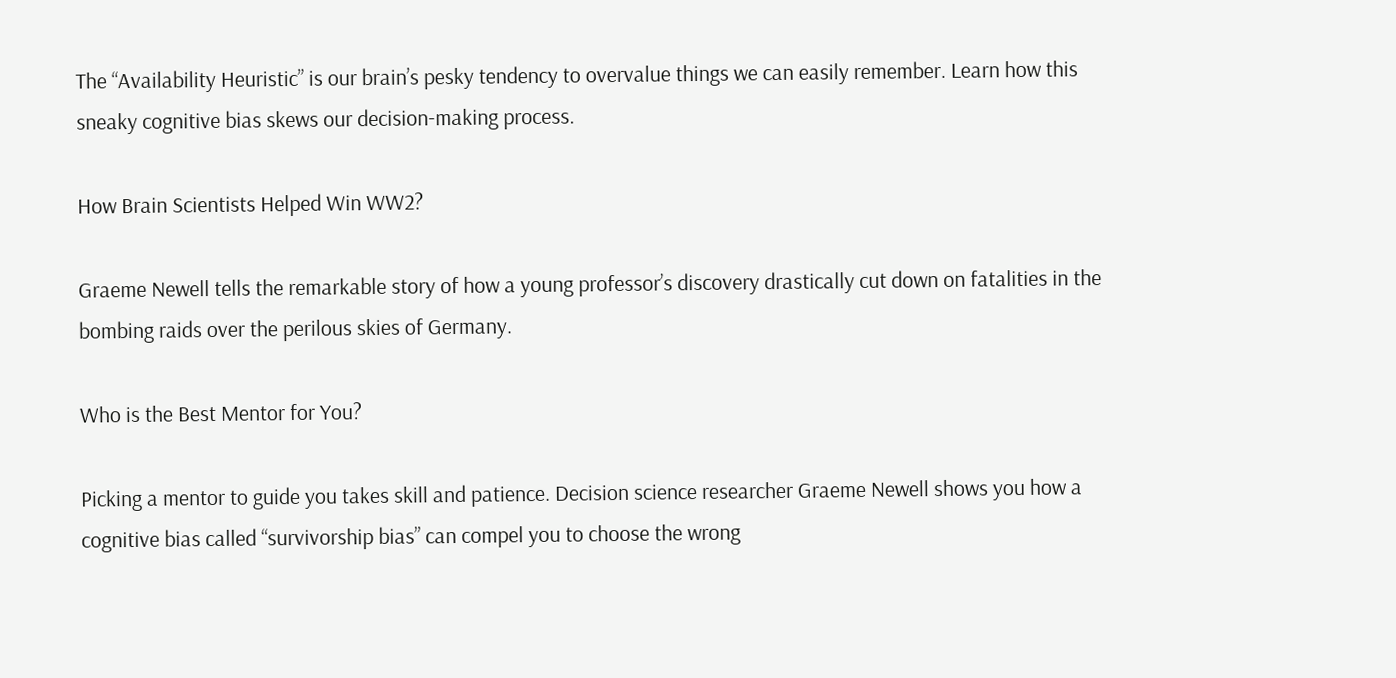The “Availability Heuristic” is our brain’s pesky tendency to overvalue things we can easily remember. Learn how this sneaky cognitive bias skews our decision-making process.

How Brain Scientists Helped Win WW2?

Graeme Newell tells the remarkable story of how a young professor’s discovery drastically cut down on fatalities in the bombing raids over the perilous skies of Germany.

Who is the Best Mentor for You?

Picking a mentor to guide you takes skill and patience. Decision science researcher Graeme Newell shows you how a cognitive bias called “survivorship bias” can compel you to choose the wrong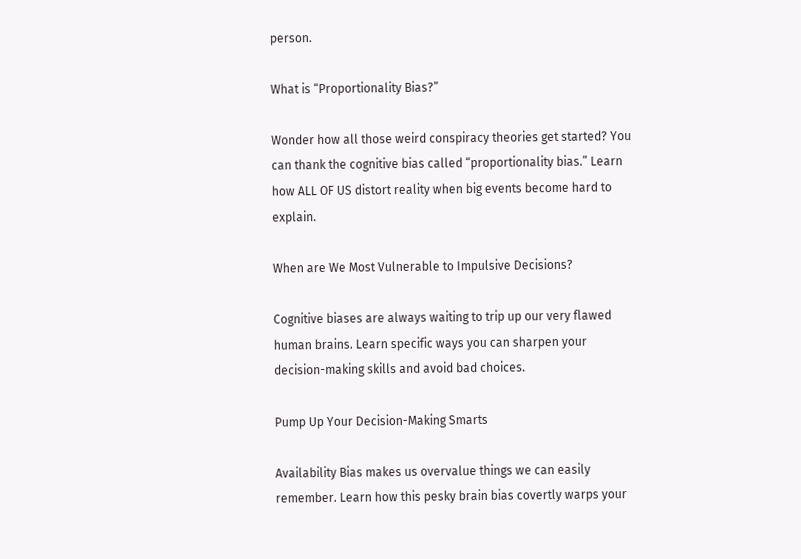person.

What is “Proportionality Bias?”

Wonder how all those weird conspiracy theories get started? You can thank the cognitive bias called “proportionality bias.” Learn how ALL OF US distort reality when big events become hard to explain.

When are We Most Vulnerable to Impulsive Decisions?

Cognitive biases are always waiting to trip up our very flawed human brains. Learn specific ways you can sharpen your decision-making skills and avoid bad choices.

Pump Up Your Decision-Making Smarts

Availability Bias makes us overvalue things we can easily remember. Learn how this pesky brain bias covertly warps your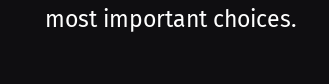most important choices.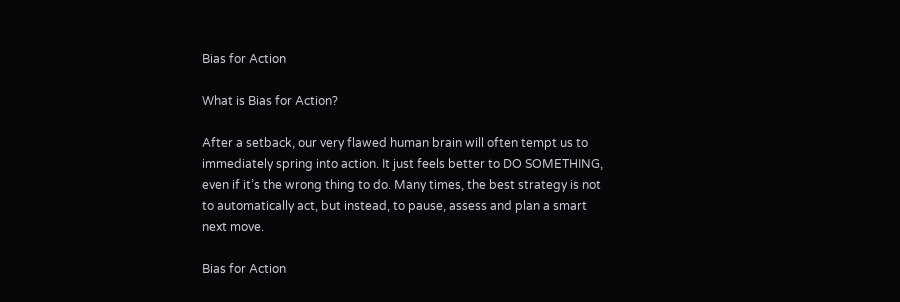Bias for Action

What is Bias for Action?

After a setback, our very flawed human brain will often tempt us to immediately spring into action. It just feels better to DO SOMETHING, even if it’s the wrong thing to do. Many times, the best strategy is not to automatically act, but instead, to pause, assess and plan a smart next move.

Bias for Action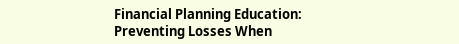Financial Planning Education: Preventing Losses When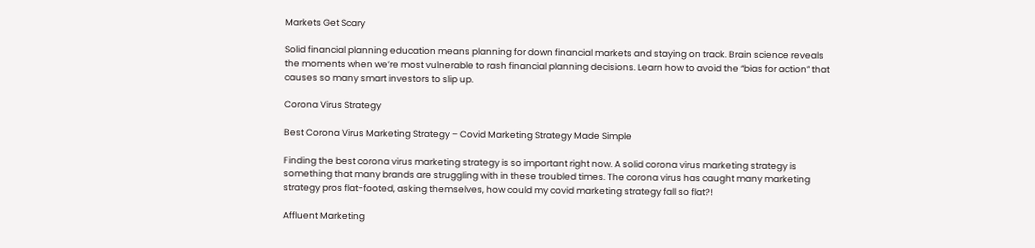Markets Get Scary

Solid financial planning education means planning for down financial markets and staying on track. Brain science reveals the moments when we’re most vulnerable to rash financial planning decisions. Learn how to avoid the “bias for action” that causes so many smart investors to slip up.

Corona Virus Strategy

Best Corona Virus Marketing Strategy – Covid Marketing Strategy Made Simple

Finding the best corona virus marketing strategy is so important right now. A solid corona virus marketing strategy is something that many brands are struggling with in these troubled times. The corona virus has caught many marketing strategy pros flat-footed, asking themselves, how could my covid marketing strategy fall so flat?!

Affluent Marketing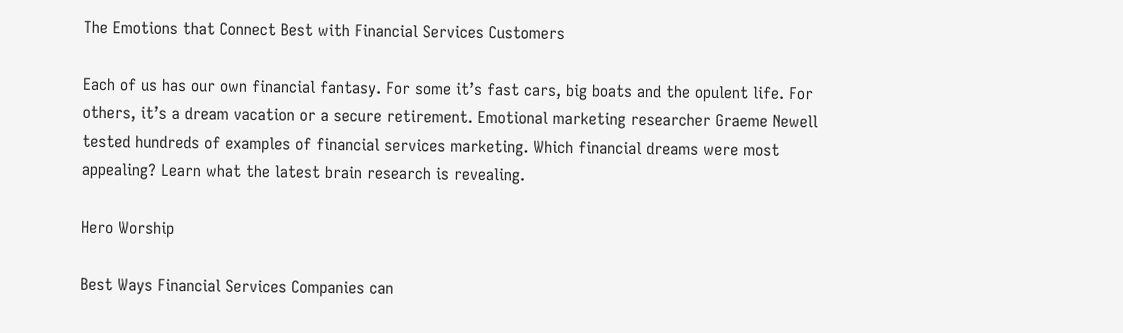The Emotions that Connect Best with Financial Services Customers

Each of us has our own financial fantasy. For some it’s fast cars, big boats and the opulent life. For others, it’s a dream vacation or a secure retirement. Emotional marketing researcher Graeme Newell tested hundreds of examples of financial services marketing. Which financial dreams were most appealing? Learn what the latest brain research is revealing.

Hero Worship

Best Ways Financial Services Companies can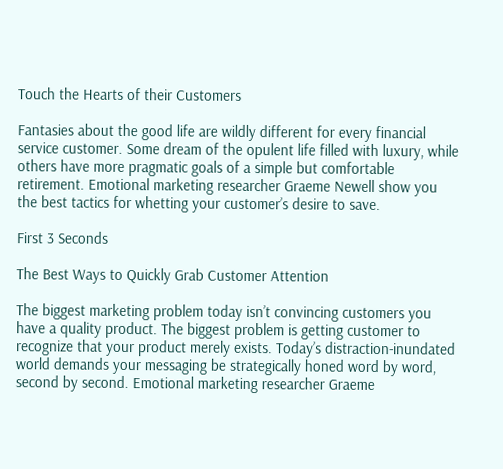Touch the Hearts of their Customers

Fantasies about the good life are wildly different for every financial service customer. Some dream of the opulent life filled with luxury, while others have more pragmatic goals of a simple but comfortable retirement. Emotional marketing researcher Graeme Newell show you the best tactics for whetting your customer’s desire to save.

First 3 Seconds

The Best Ways to Quickly Grab Customer Attention

The biggest marketing problem today isn’t convincing customers you have a quality product. The biggest problem is getting customer to recognize that your product merely exists. Today’s distraction-inundated world demands your messaging be strategically honed word by word, second by second. Emotional marketing researcher Graeme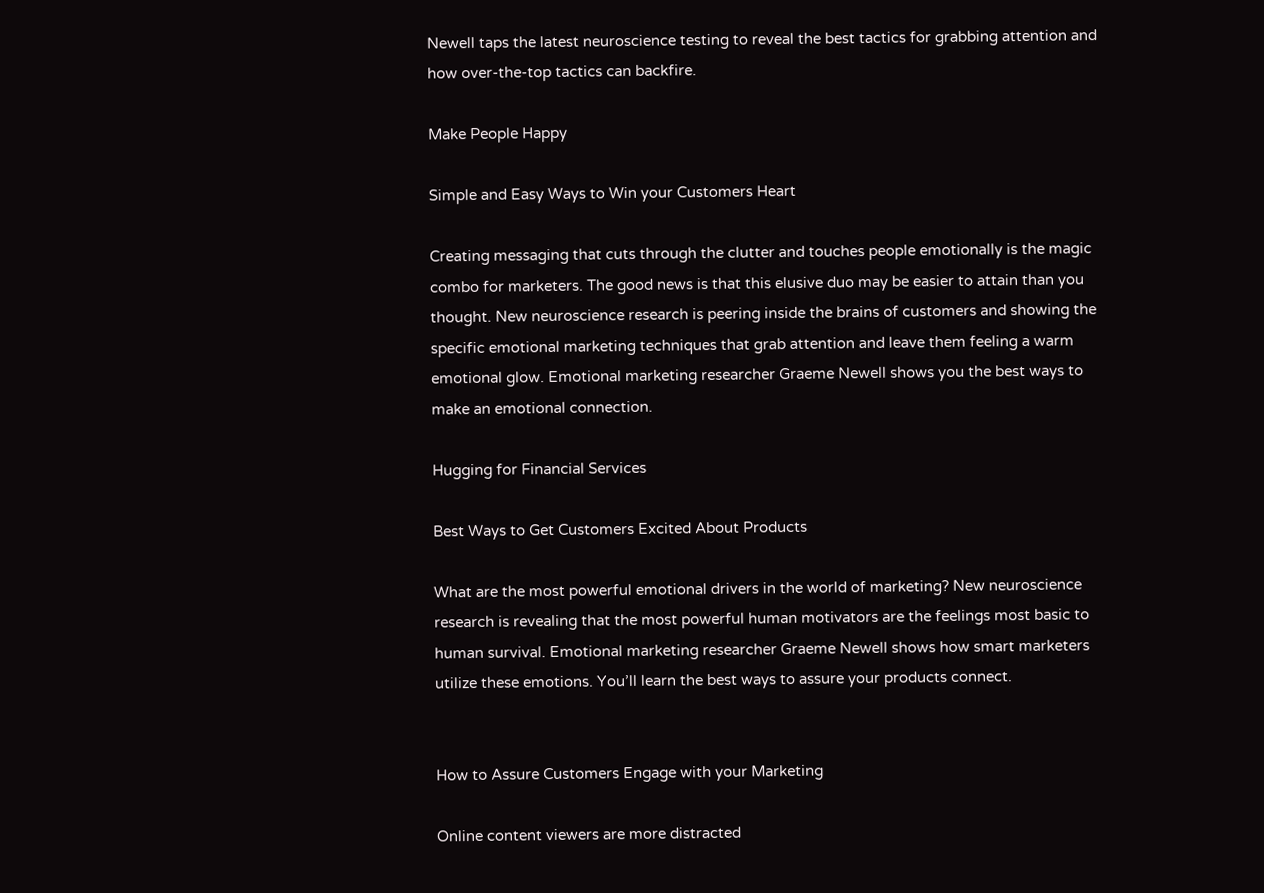Newell taps the latest neuroscience testing to reveal the best tactics for grabbing attention and how over-the-top tactics can backfire.

Make People Happy

Simple and Easy Ways to Win your Customers Heart

Creating messaging that cuts through the clutter and touches people emotionally is the magic combo for marketers. The good news is that this elusive duo may be easier to attain than you thought. New neuroscience research is peering inside the brains of customers and showing the specific emotional marketing techniques that grab attention and leave them feeling a warm emotional glow. Emotional marketing researcher Graeme Newell shows you the best ways to make an emotional connection.

Hugging for Financial Services

Best Ways to Get Customers Excited About Products

What are the most powerful emotional drivers in the world of marketing? New neuroscience research is revealing that the most powerful human motivators are the feelings most basic to human survival. Emotional marketing researcher Graeme Newell shows how smart marketers utilize these emotions. You’ll learn the best ways to assure your products connect.


How to Assure Customers Engage with your Marketing

Online content viewers are more distracted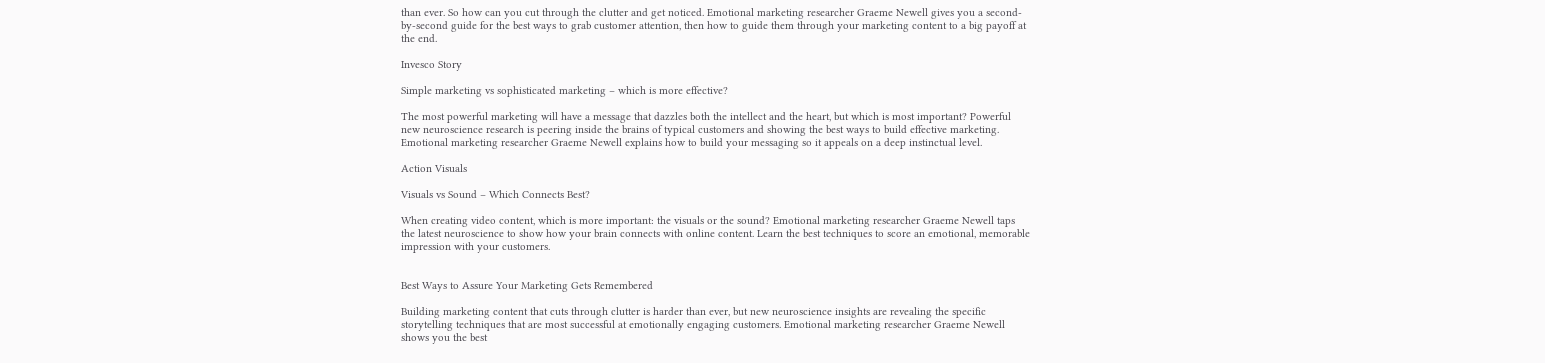than ever. So how can you cut through the clutter and get noticed. Emotional marketing researcher Graeme Newell gives you a second-by-second guide for the best ways to grab customer attention, then how to guide them through your marketing content to a big payoff at the end.

Invesco Story

Simple marketing vs sophisticated marketing – which is more effective?

The most powerful marketing will have a message that dazzles both the intellect and the heart, but which is most important? Powerful new neuroscience research is peering inside the brains of typical customers and showing the best ways to build effective marketing. Emotional marketing researcher Graeme Newell explains how to build your messaging so it appeals on a deep instinctual level.

Action Visuals

Visuals vs Sound – Which Connects Best?

When creating video content, which is more important: the visuals or the sound? Emotional marketing researcher Graeme Newell taps the latest neuroscience to show how your brain connects with online content. Learn the best techniques to score an emotional, memorable impression with your customers.


Best Ways to Assure Your Marketing Gets Remembered

Building marketing content that cuts through clutter is harder than ever, but new neuroscience insights are revealing the specific storytelling techniques that are most successful at emotionally engaging customers. Emotional marketing researcher Graeme Newell shows you the best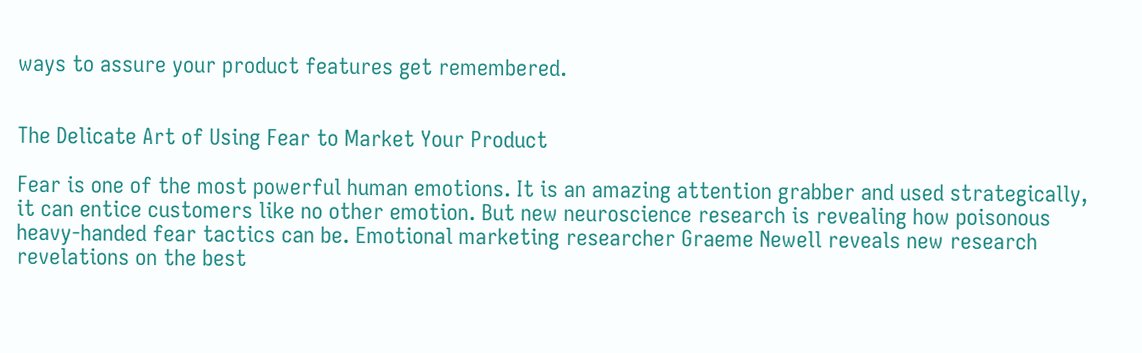ways to assure your product features get remembered.


The Delicate Art of Using Fear to Market Your Product

Fear is one of the most powerful human emotions. It is an amazing attention grabber and used strategically, it can entice customers like no other emotion. But new neuroscience research is revealing how poisonous heavy-handed fear tactics can be. Emotional marketing researcher Graeme Newell reveals new research revelations on the best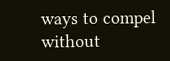ways to compel without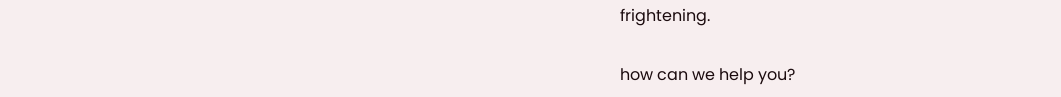frightening.

how can we help you?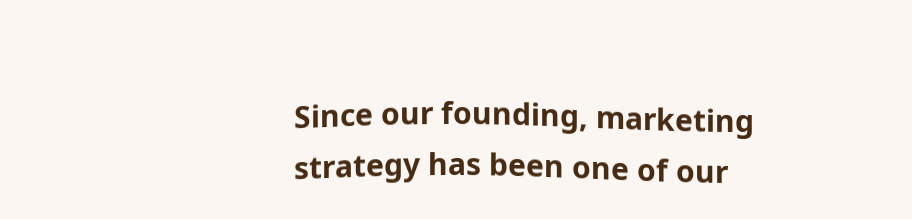Since our founding, marketing strategy has been one of our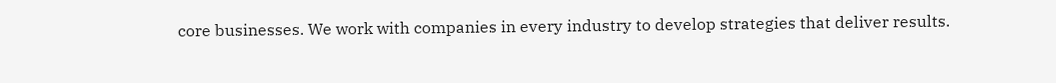core businesses. We work with companies in every industry to develop strategies that deliver results.